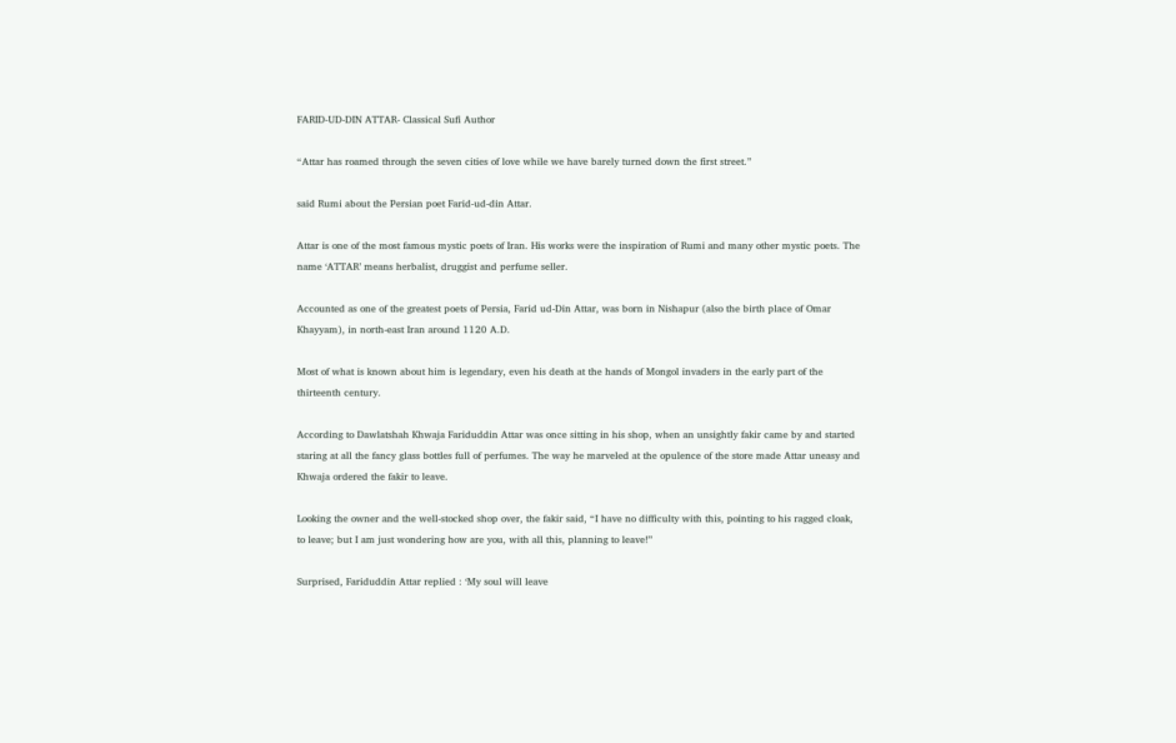FARID-UD-DIN ATTAR- Classical Sufi Author

“Attar has roamed through the seven cities of love while we have barely turned down the first street.”

said Rumi about the Persian poet Farid-ud-din Attar.

Attar is one of the most famous mystic poets of Iran. His works were the inspiration of Rumi and many other mystic poets. The name ‘ATTAR’ means herbalist, druggist and perfume seller.

Accounted as one of the greatest poets of Persia, Farid ud-Din Attar, was born in Nishapur (also the birth place of Omar Khayyam), in north-east Iran around 1120 A.D.

Most of what is known about him is legendary, even his death at the hands of Mongol invaders in the early part of the thirteenth century.

According to Dawlatshah Khwaja Fariduddin Attar was once sitting in his shop, when an unsightly fakir came by and started staring at all the fancy glass bottles full of perfumes. The way he marveled at the opulence of the store made Attar uneasy and Khwaja ordered the fakir to leave.

Looking the owner and the well-stocked shop over, the fakir said, “I have no difficulty with this, pointing to his ragged cloak, to leave; but I am just wondering how are you, with all this, planning to leave!”

Surprised, Fariduddin Attar replied : ‘My soul will leave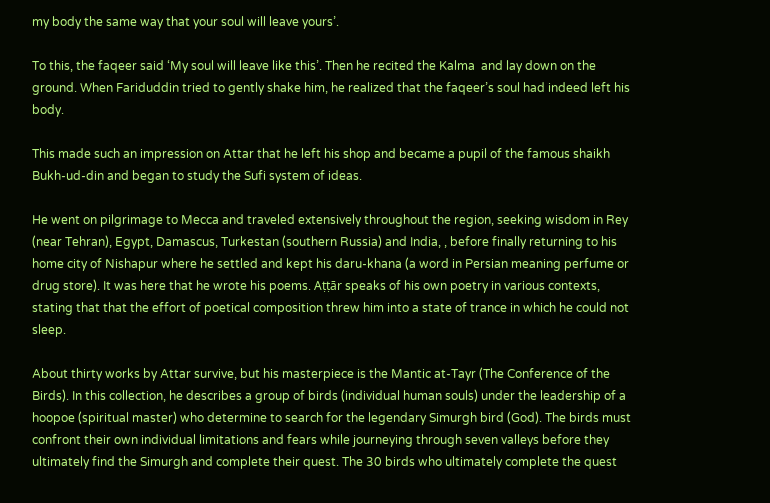my body the same way that your soul will leave yours’.

To this, the faqeer said ‘My soul will leave like this’. Then he recited the Kalma  and lay down on the ground. When Fariduddin tried to gently shake him, he realized that the faqeer’s soul had indeed left his body.

This made such an impression on Attar that he left his shop and became a pupil of the famous shaikh Bukh-ud-din and began to study the Sufi system of ideas.

He went on pilgrimage to Mecca and traveled extensively throughout the region, seeking wisdom in Rey (near Tehran), Egypt, Damascus, Turkestan (southern Russia) and India, , before finally returning to his home city of Nishapur where he settled and kept his daru-khana (a word in Persian meaning perfume or drug store). It was here that he wrote his poems. Aṭṭār speaks of his own poetry in various contexts, stating that that the effort of poetical composition threw him into a state of trance in which he could not sleep.

About thirty works by Attar survive, but his masterpiece is the Mantic at-Tayr (The Conference of the Birds). In this collection, he describes a group of birds (individual human souls) under the leadership of a hoopoe (spiritual master) who determine to search for the legendary Simurgh bird (God). The birds must confront their own individual limitations and fears while journeying through seven valleys before they ultimately find the Simurgh and complete their quest. The 30 birds who ultimately complete the quest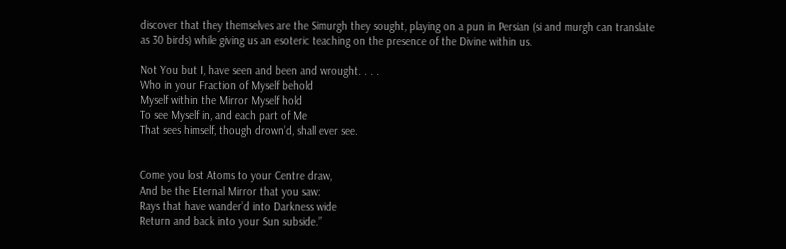discover that they themselves are the Simurgh they sought, playing on a pun in Persian (si and murgh can translate as 30 birds) while giving us an esoteric teaching on the presence of the Divine within us.

Not You but I, have seen and been and wrought. . . .
Who in your Fraction of Myself behold
Myself within the Mirror Myself hold
To see Myself in, and each part of Me
That sees himself, though drown’d, shall ever see.


Come you lost Atoms to your Centre draw,
And be the Eternal Mirror that you saw:
Rays that have wander’d into Darkness wide
Return and back into your Sun subside.”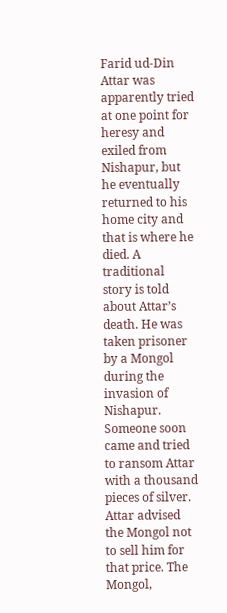Farid ud-Din Attar was apparently tried at one point for heresy and exiled from Nishapur, but he eventually returned to his home city and that is where he died. A traditional story is told about Attar’s death. He was taken prisoner by a Mongol during the invasion of Nishapur. Someone soon came and tried to ransom Attar with a thousand pieces of silver. Attar advised the Mongol not to sell him for that price. The Mongol,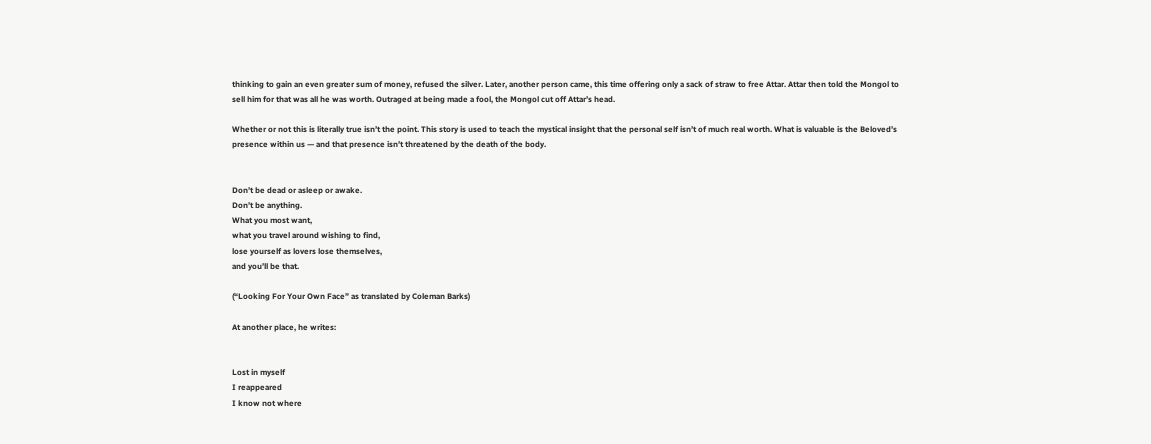thinking to gain an even greater sum of money, refused the silver. Later, another person came, this time offering only a sack of straw to free Attar. Attar then told the Mongol to sell him for that was all he was worth. Outraged at being made a fool, the Mongol cut off Attar’s head.

Whether or not this is literally true isn’t the point. This story is used to teach the mystical insight that the personal self isn’t of much real worth. What is valuable is the Beloved’s presence within us — and that presence isn’t threatened by the death of the body.


Don’t be dead or asleep or awake.
Don’t be anything.
What you most want,
what you travel around wishing to find,
lose yourself as lovers lose themselves,
and you’ll be that.

(“Looking For Your Own Face” as translated by Coleman Barks)

At another place, he writes:


Lost in myself
I reappeared
I know not where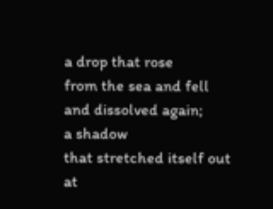a drop that rose
from the sea and fell
and dissolved again;
a shadow
that stretched itself out
at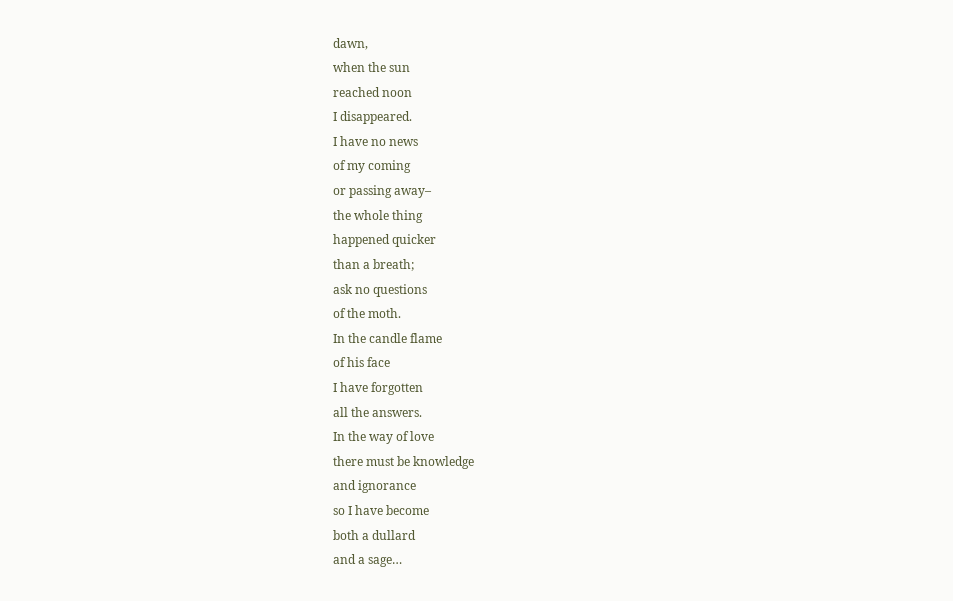dawn,
when the sun
reached noon
I disappeared.
I have no news
of my coming
or passing away–
the whole thing
happened quicker
than a breath;
ask no questions
of the moth.
In the candle flame
of his face
I have forgotten
all the answers.
In the way of love
there must be knowledge
and ignorance
so I have become
both a dullard
and a sage…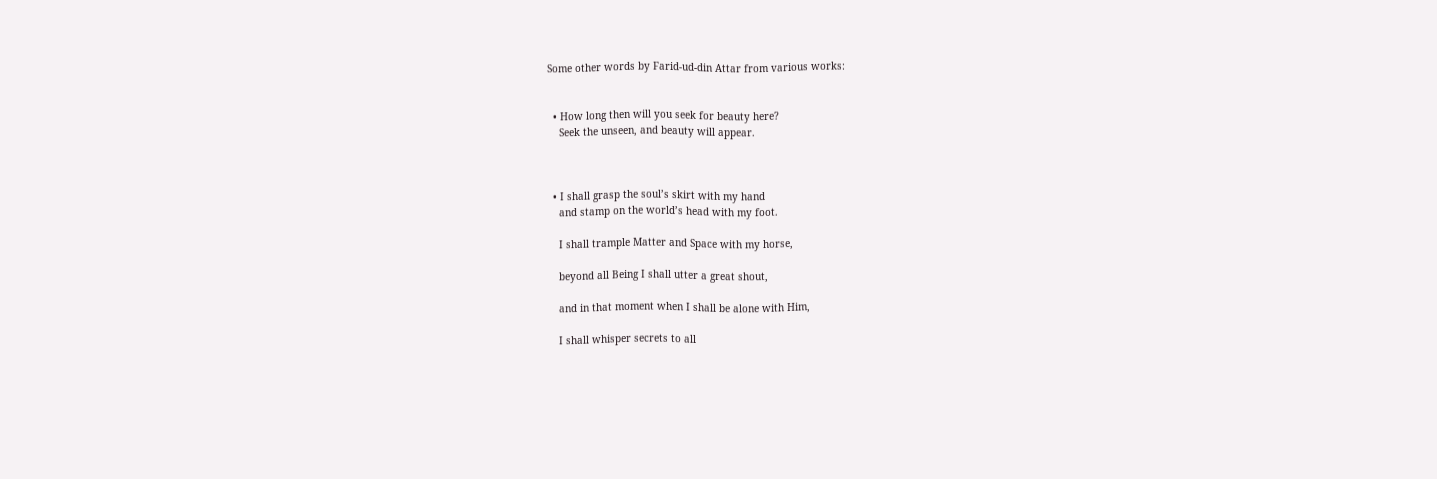Some other words by Farid-ud-din Attar from various works:


  • How long then will you seek for beauty here?
    Seek the unseen, and beauty will appear.



  • I shall grasp the soul’s skirt with my hand
    and stamp on the world’s head with my foot.

    I shall trample Matter and Space with my horse,

    beyond all Being I shall utter a great shout,

    and in that moment when I shall be alone with Him,

    I shall whisper secrets to all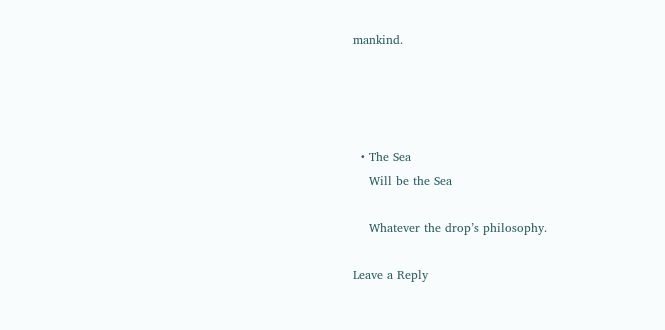mankind.




  • The Sea
    Will be the Sea

    Whatever the drop’s philosophy.

Leave a Reply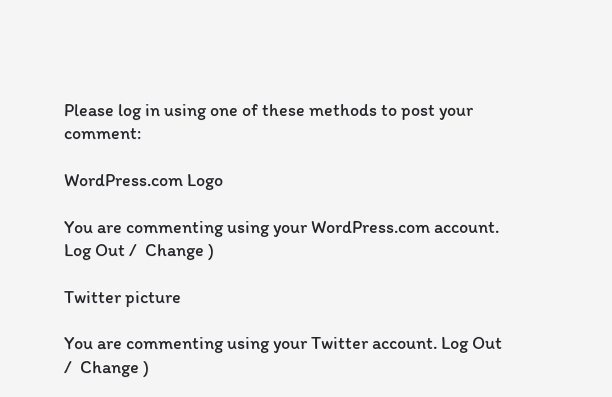Please log in using one of these methods to post your comment:

WordPress.com Logo

You are commenting using your WordPress.com account. Log Out /  Change )

Twitter picture

You are commenting using your Twitter account. Log Out /  Change )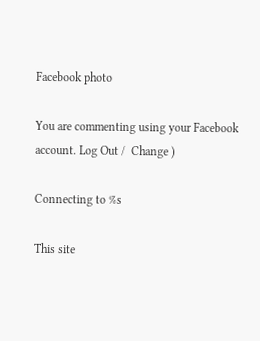Facebook photo

You are commenting using your Facebook account. Log Out /  Change )

Connecting to %s

This site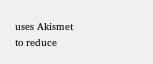uses Akismet to reduce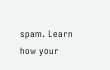spam. Learn how your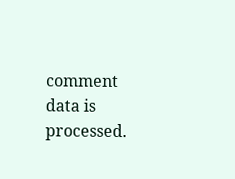comment data is processed.